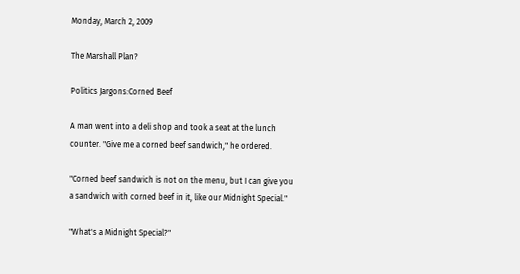Monday, March 2, 2009

The Marshall Plan?

Politics Jargons:Corned Beef

A man went into a deli shop and took a seat at the lunch counter. "Give me a corned beef sandwich," he ordered.

"Corned beef sandwich is not on the menu, but I can give you a sandwich with corned beef in it, like our Midnight Special."

"What's a Midnight Special?"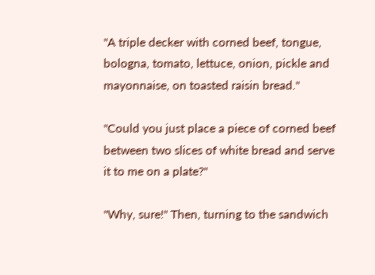"A triple decker with corned beef, tongue, bologna, tomato, lettuce, onion, pickle and mayonnaise, on toasted raisin bread."

"Could you just place a piece of corned beef between two slices of white bread and serve it to me on a plate?"

"Why, sure!" Then, turning to the sandwich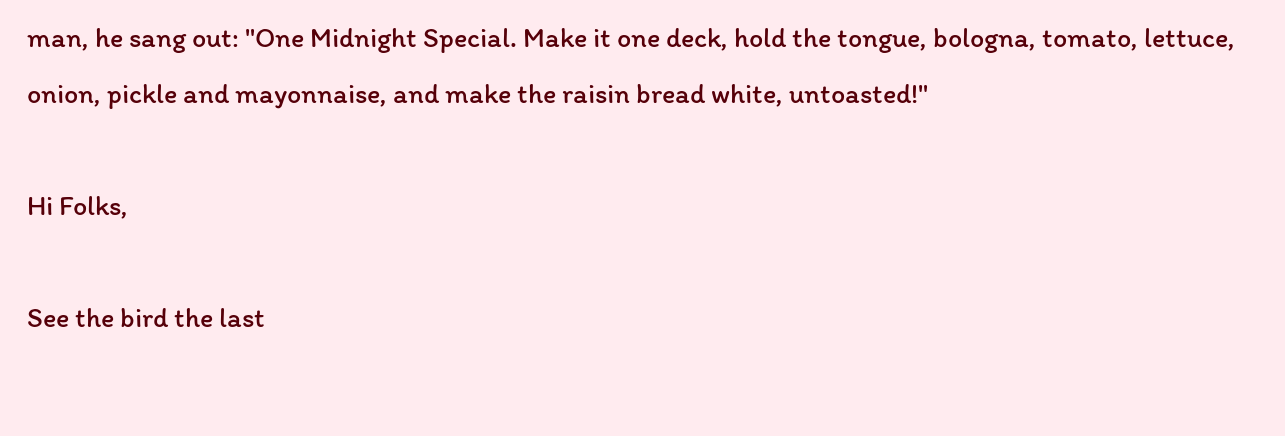man, he sang out: "One Midnight Special. Make it one deck, hold the tongue, bologna, tomato, lettuce, onion, pickle and mayonnaise, and make the raisin bread white, untoasted!"

Hi Folks,

See the bird the last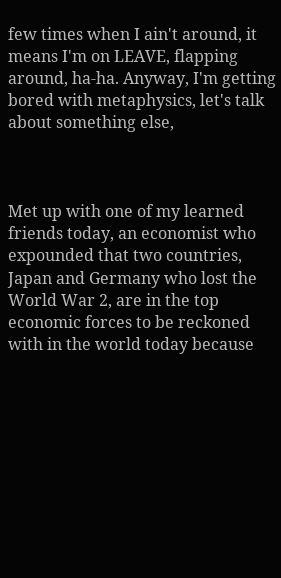few times when I ain't around, it means I'm on LEAVE, flapping around, ha-ha. Anyway, I'm getting bored with metaphysics, let's talk about something else,



Met up with one of my learned friends today, an economist who expounded that two countries, Japan and Germany who lost the World War 2, are in the top economic forces to be reckoned with in the world today because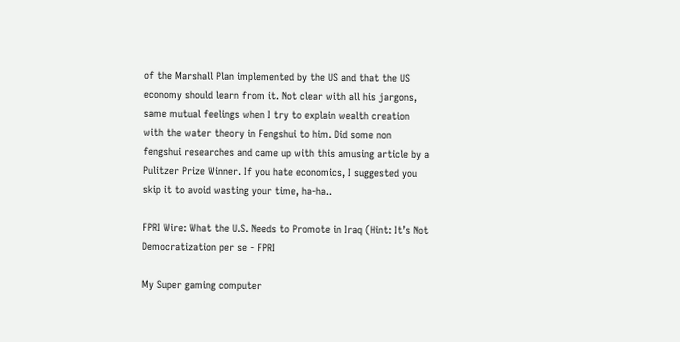of the Marshall Plan implemented by the US and that the US economy should learn from it. Not clear with all his jargons, same mutual feelings when I try to explain wealth creation with the water theory in Fengshui to him. Did some non fengshui researches and came up with this amusing article by a Pulitzer Prize Winner. If you hate economics, I suggested you skip it to avoid wasting your time, ha-ha..

FPRI Wire: What the U.S. Needs to Promote in Iraq (Hint: It’s Not Democratization per se - FPRI

My Super gaming computer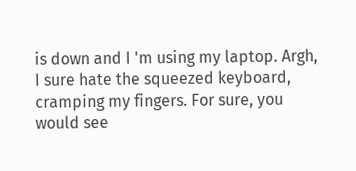is down and I 'm using my laptop. Argh, I sure hate the squeezed keyboard, cramping my fingers. For sure, you would see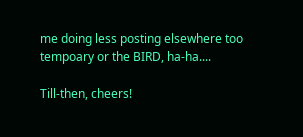me doing less posting elsewhere too tempoary or the BIRD, ha-ha....

Till-then, cheers!